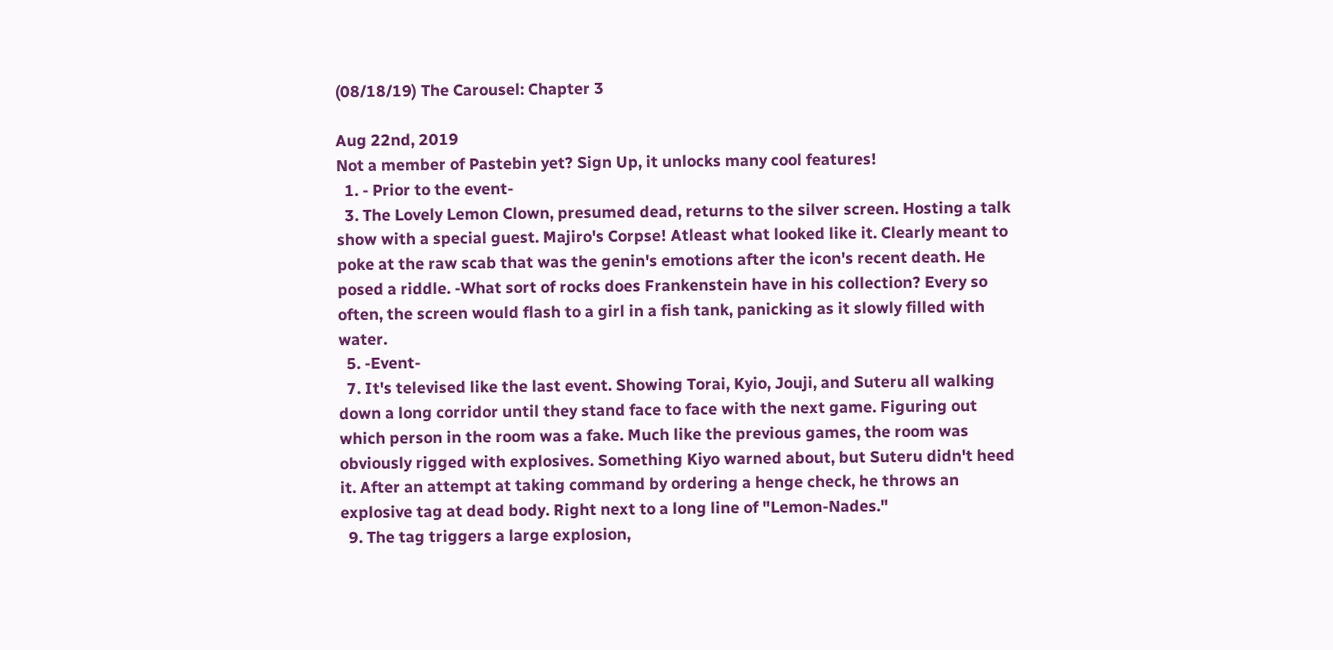(08/18/19) The Carousel: Chapter 3

Aug 22nd, 2019
Not a member of Pastebin yet? Sign Up, it unlocks many cool features!
  1. - Prior to the event-
  3. The Lovely Lemon Clown, presumed dead, returns to the silver screen. Hosting a talk show with a special guest. Majiro's Corpse! Atleast what looked like it. Clearly meant to poke at the raw scab that was the genin's emotions after the icon's recent death. He posed a riddle. -What sort of rocks does Frankenstein have in his collection? Every so often, the screen would flash to a girl in a fish tank, panicking as it slowly filled with water.
  5. -Event-
  7. It's televised like the last event. Showing Torai, Kyio, Jouji, and Suteru all walking down a long corridor until they stand face to face with the next game. Figuring out which person in the room was a fake. Much like the previous games, the room was obviously rigged with explosives. Something Kiyo warned about, but Suteru didn't heed it. After an attempt at taking command by ordering a henge check, he throws an explosive tag at dead body. Right next to a long line of "Lemon-Nades."
  9. The tag triggers a large explosion,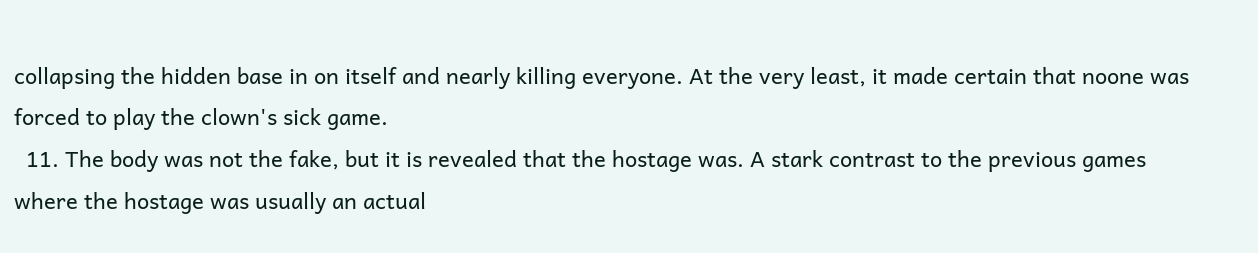collapsing the hidden base in on itself and nearly killing everyone. At the very least, it made certain that noone was forced to play the clown's sick game.
  11. The body was not the fake, but it is revealed that the hostage was. A stark contrast to the previous games where the hostage was usually an actual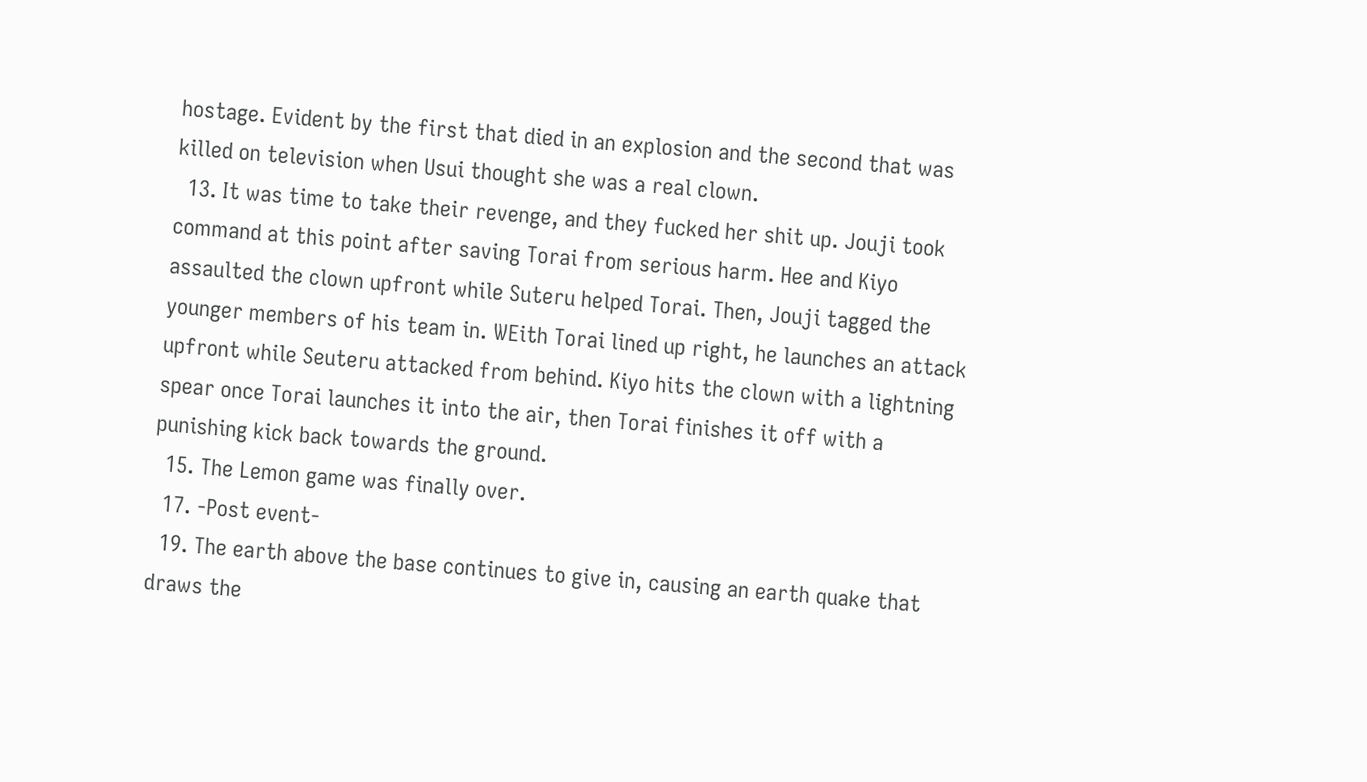hostage. Evident by the first that died in an explosion and the second that was killed on television when Usui thought she was a real clown.
  13. It was time to take their revenge, and they fucked her shit up. Jouji took command at this point after saving Torai from serious harm. Hee and Kiyo assaulted the clown upfront while Suteru helped Torai. Then, Jouji tagged the younger members of his team in. WEith Torai lined up right, he launches an attack upfront while Seuteru attacked from behind. Kiyo hits the clown with a lightning spear once Torai launches it into the air, then Torai finishes it off with a punishing kick back towards the ground.
  15. The Lemon game was finally over.
  17. -Post event-
  19. The earth above the base continues to give in, causing an earth quake that draws the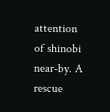attention of shinobi near-by. A rescue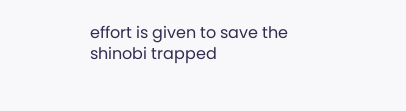effort is given to save the shinobi trapped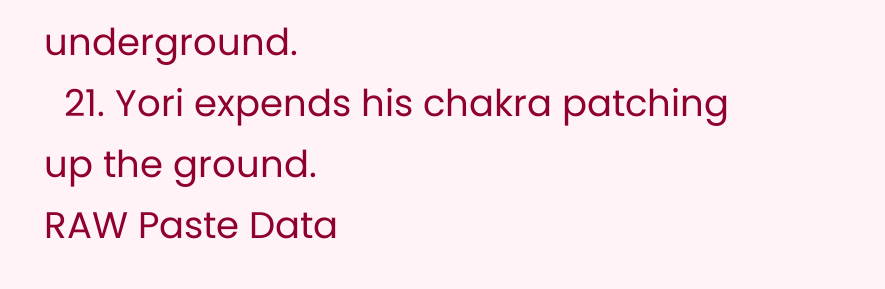underground.
  21. Yori expends his chakra patching up the ground.
RAW Paste Data